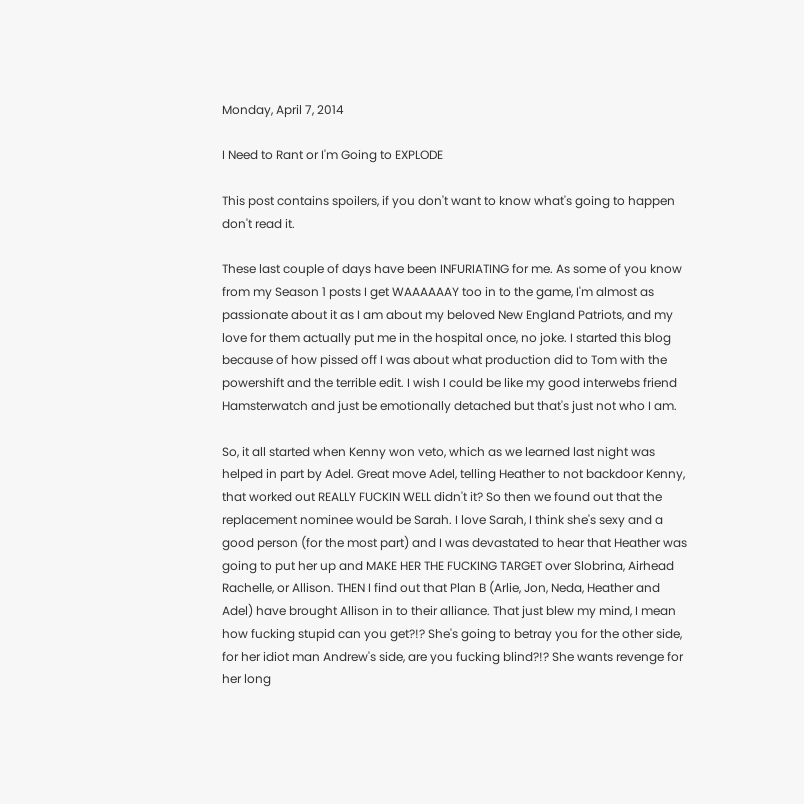Monday, April 7, 2014

I Need to Rant or I'm Going to EXPLODE

This post contains spoilers, if you don't want to know what's going to happen don't read it.

These last couple of days have been INFURIATING for me. As some of you know from my Season 1 posts I get WAAAAAAY too in to the game, I'm almost as passionate about it as I am about my beloved New England Patriots, and my love for them actually put me in the hospital once, no joke. I started this blog because of how pissed off I was about what production did to Tom with the powershift and the terrible edit. I wish I could be like my good interwebs friend Hamsterwatch and just be emotionally detached but that's just not who I am.

So, it all started when Kenny won veto, which as we learned last night was helped in part by Adel. Great move Adel, telling Heather to not backdoor Kenny, that worked out REALLY FUCKIN WELL didn't it? So then we found out that the replacement nominee would be Sarah. I love Sarah, I think she's sexy and a good person (for the most part) and I was devastated to hear that Heather was going to put her up and MAKE HER THE FUCKING TARGET over Slobrina, Airhead Rachelle, or Allison. THEN I find out that Plan B (Arlie, Jon, Neda, Heather and Adel) have brought Allison in to their alliance. That just blew my mind, I mean how fucking stupid can you get?!? She's going to betray you for the other side, for her idiot man Andrew's side, are you fucking blind?!? She wants revenge for her long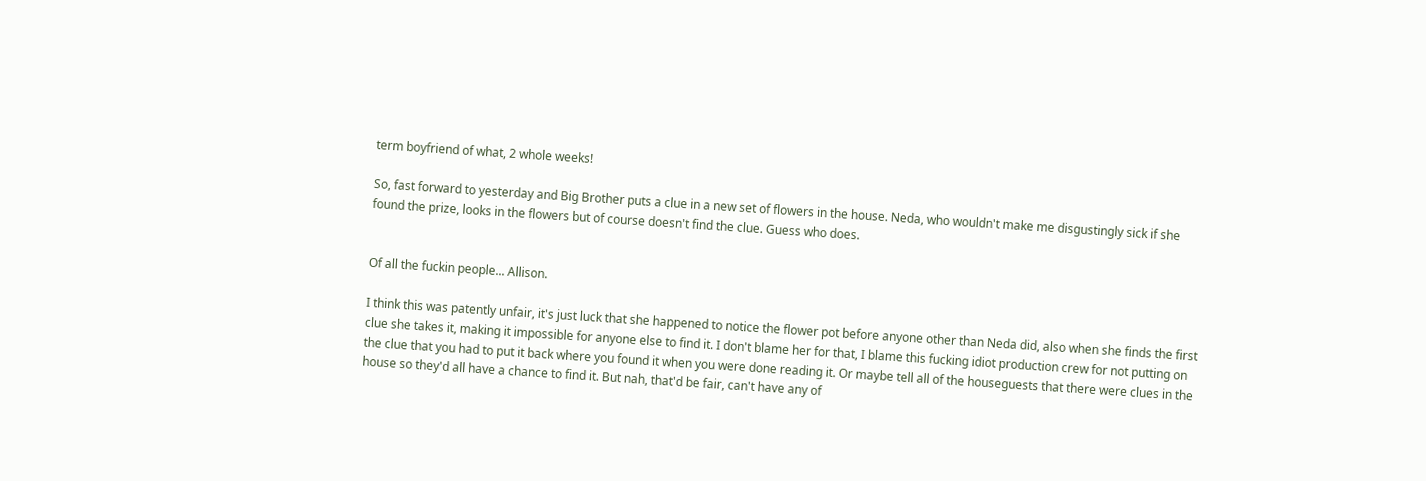term boyfriend of what, 2 whole weeks!

So, fast forward to yesterday and Big Brother puts a clue in a new set of flowers in the house. Neda, who wouldn't make me disgustingly sick if she found the prize, looks in the flowers but of course doesn't find the clue. Guess who does.


Of all the fuckin people... Allison.

I think this was patently unfair, it's just luck that she happened to notice the flower pot before anyone other than Neda did, also when she finds the first clue she takes it, making it impossible for anyone else to find it. I don't blame her for that, I blame this fucking idiot production crew for not putting on the clue that you had to put it back where you found it when you were done reading it. Or maybe tell all of the houseguests that there were clues in the house so they'd all have a chance to find it. But nah, that'd be fair, can't have any of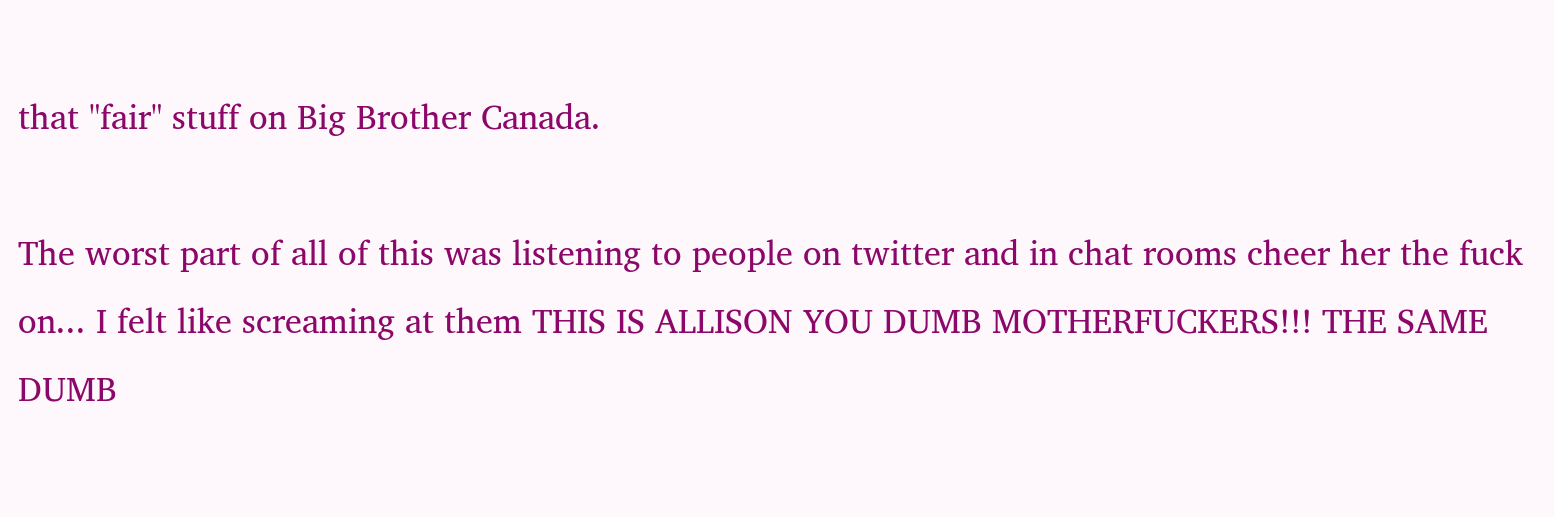that "fair" stuff on Big Brother Canada.

The worst part of all of this was listening to people on twitter and in chat rooms cheer her the fuck on... I felt like screaming at them THIS IS ALLISON YOU DUMB MOTHERFUCKERS!!! THE SAME DUMB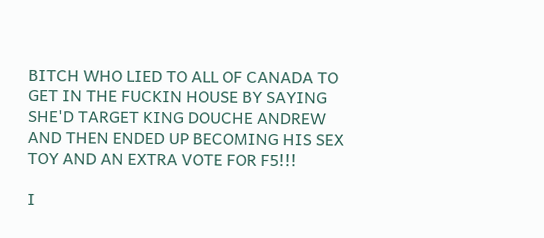BITCH WHO LIED TO ALL OF CANADA TO GET IN THE FUCKIN HOUSE BY SAYING SHE'D TARGET KING DOUCHE ANDREW AND THEN ENDED UP BECOMING HIS SEX TOY AND AN EXTRA VOTE FOR F5!!!

I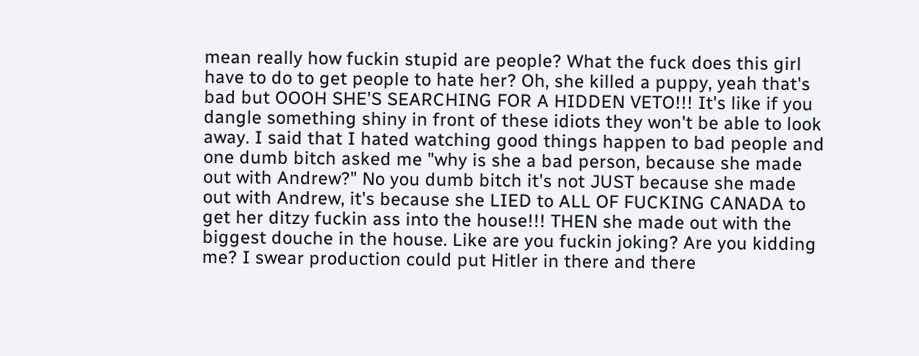mean really how fuckin stupid are people? What the fuck does this girl have to do to get people to hate her? Oh, she killed a puppy, yeah that's bad but OOOH SHE'S SEARCHING FOR A HIDDEN VETO!!! It's like if you dangle something shiny in front of these idiots they won't be able to look away. I said that I hated watching good things happen to bad people and one dumb bitch asked me "why is she a bad person, because she made out with Andrew?" No you dumb bitch it's not JUST because she made out with Andrew, it's because she LIED to ALL OF FUCKING CANADA to get her ditzy fuckin ass into the house!!! THEN she made out with the biggest douche in the house. Like are you fuckin joking? Are you kidding me? I swear production could put Hitler in there and there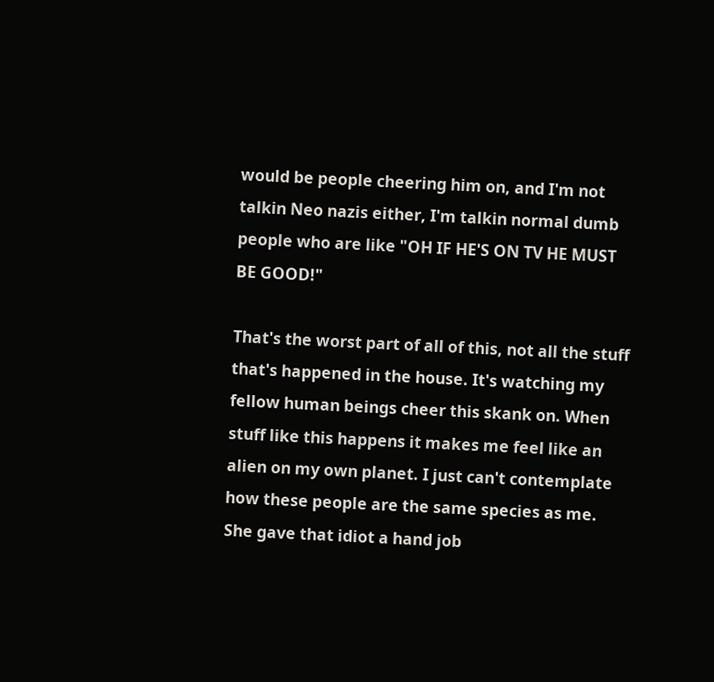would be people cheering him on, and I'm not talkin Neo nazis either, I'm talkin normal dumb people who are like "OH IF HE'S ON TV HE MUST BE GOOD!"

That's the worst part of all of this, not all the stuff that's happened in the house. It's watching my fellow human beings cheer this skank on. When stuff like this happens it makes me feel like an alien on my own planet. I just can't contemplate how these people are the same species as me. She gave that idiot a hand job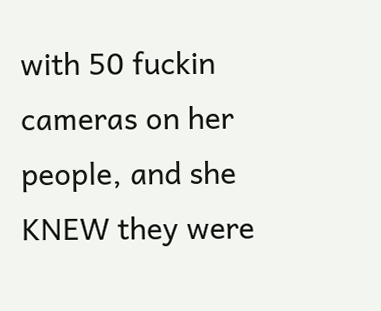with 50 fuckin cameras on her people, and she KNEW they were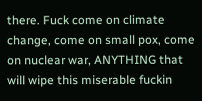there. Fuck come on climate change, come on small pox, come on nuclear war, ANYTHING that will wipe this miserable fuckin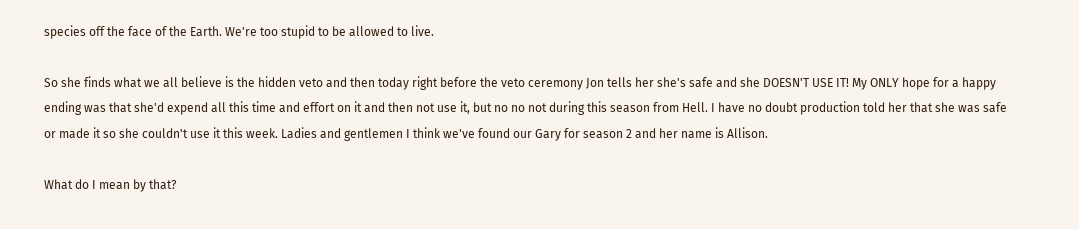species off the face of the Earth. We're too stupid to be allowed to live.

So she finds what we all believe is the hidden veto and then today right before the veto ceremony Jon tells her she's safe and she DOESN'T USE IT! My ONLY hope for a happy ending was that she'd expend all this time and effort on it and then not use it, but no no not during this season from Hell. I have no doubt production told her that she was safe or made it so she couldn't use it this week. Ladies and gentlemen I think we've found our Gary for season 2 and her name is Allison.

What do I mean by that?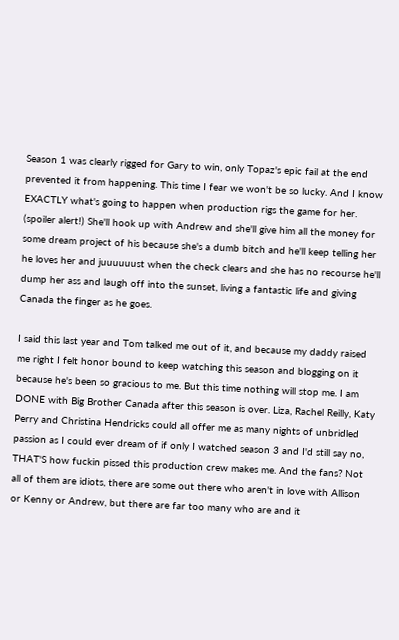Season 1 was clearly rigged for Gary to win, only Topaz's epic fail at the end prevented it from happening. This time I fear we won't be so lucky. And I know EXACTLY what's going to happen when production rigs the game for her. (spoiler alert!) She'll hook up with Andrew and she'll give him all the money for some dream project of his because she's a dumb bitch and he'll keep telling her he loves her and juuuuuust when the check clears and she has no recourse he'll dump her ass and laugh off into the sunset, living a fantastic life and giving Canada the finger as he goes.

I said this last year and Tom talked me out of it, and because my daddy raised me right I felt honor bound to keep watching this season and blogging on it because he's been so gracious to me. But this time nothing will stop me. I am DONE with Big Brother Canada after this season is over. Liza, Rachel Reilly, Katy Perry and Christina Hendricks could all offer me as many nights of unbridled passion as I could ever dream of if only I watched season 3 and I'd still say no, THAT'S how fuckin pissed this production crew makes me. And the fans? Not all of them are idiots, there are some out there who aren't in love with Allison or Kenny or Andrew, but there are far too many who are and it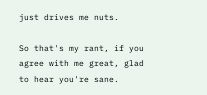just drives me nuts.

So that's my rant, if you agree with me great, glad to hear you're sane.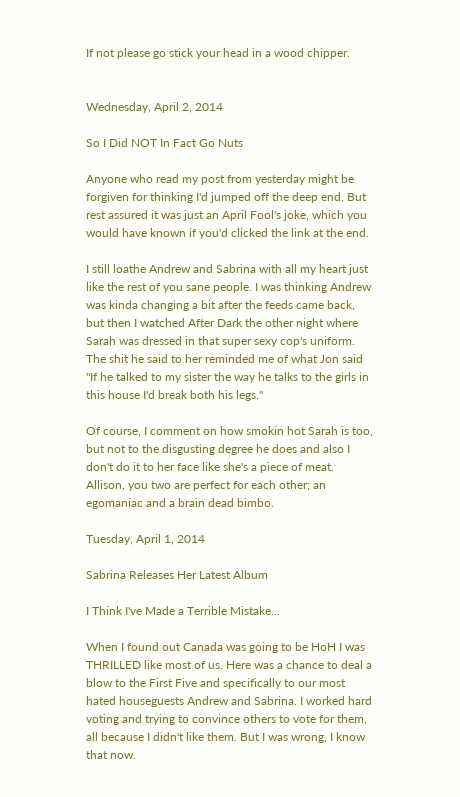If not please go stick your head in a wood chipper.


Wednesday, April 2, 2014

So I Did NOT In Fact Go Nuts

Anyone who read my post from yesterday might be forgiven for thinking I'd jumped off the deep end. But rest assured it was just an April Fool's joke, which you would have known if you'd clicked the link at the end.

I still loathe Andrew and Sabrina with all my heart just like the rest of you sane people. I was thinking Andrew was kinda changing a bit after the feeds came back, but then I watched After Dark the other night where Sarah was dressed in that super sexy cop's uniform. The shit he said to her reminded me of what Jon said "If he talked to my sister the way he talks to the girls in this house I'd break both his legs."

Of course, I comment on how smokin hot Sarah is too, but not to the disgusting degree he does and also I don't do it to her face like she's a piece of meat. Allison, you two are perfect for each other; an egomaniac and a brain dead bimbo.

Tuesday, April 1, 2014

Sabrina Releases Her Latest Album

I Think I've Made a Terrible Mistake...

When I found out Canada was going to be HoH I was THRILLED like most of us. Here was a chance to deal a blow to the First Five and specifically to our most hated houseguests Andrew and Sabrina. I worked hard voting and trying to convince others to vote for them, all because I didn't like them. But I was wrong, I know that now.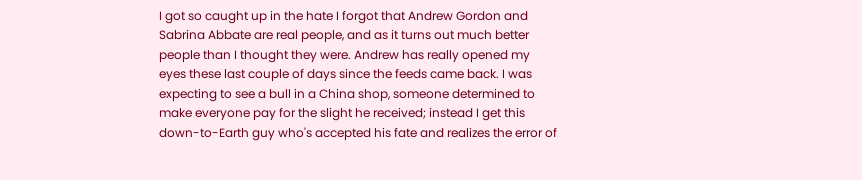I got so caught up in the hate I forgot that Andrew Gordon and Sabrina Abbate are real people, and as it turns out much better people than I thought they were. Andrew has really opened my eyes these last couple of days since the feeds came back. I was expecting to see a bull in a China shop, someone determined to make everyone pay for the slight he received; instead I get this down-to-Earth guy who's accepted his fate and realizes the error of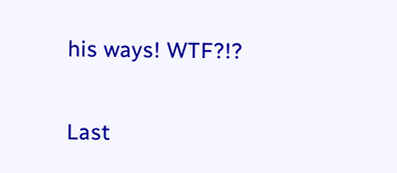his ways! WTF?!?

Last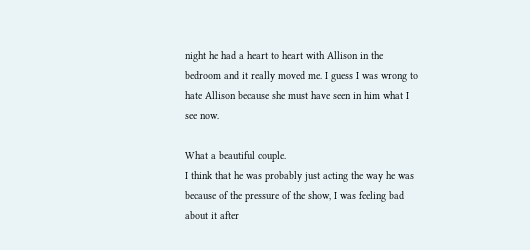night he had a heart to heart with Allison in the bedroom and it really moved me. I guess I was wrong to hate Allison because she must have seen in him what I see now.

What a beautiful couple.
I think that he was probably just acting the way he was because of the pressure of the show, I was feeling bad about it after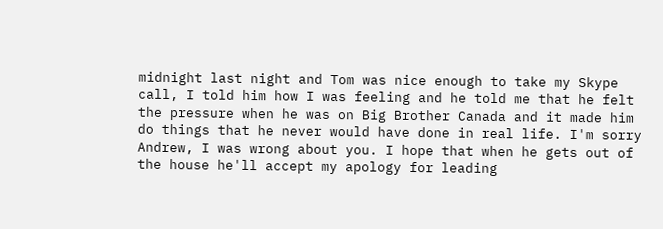midnight last night and Tom was nice enough to take my Skype call, I told him how I was feeling and he told me that he felt the pressure when he was on Big Brother Canada and it made him do things that he never would have done in real life. I'm sorry Andrew, I was wrong about you. I hope that when he gets out of the house he'll accept my apology for leading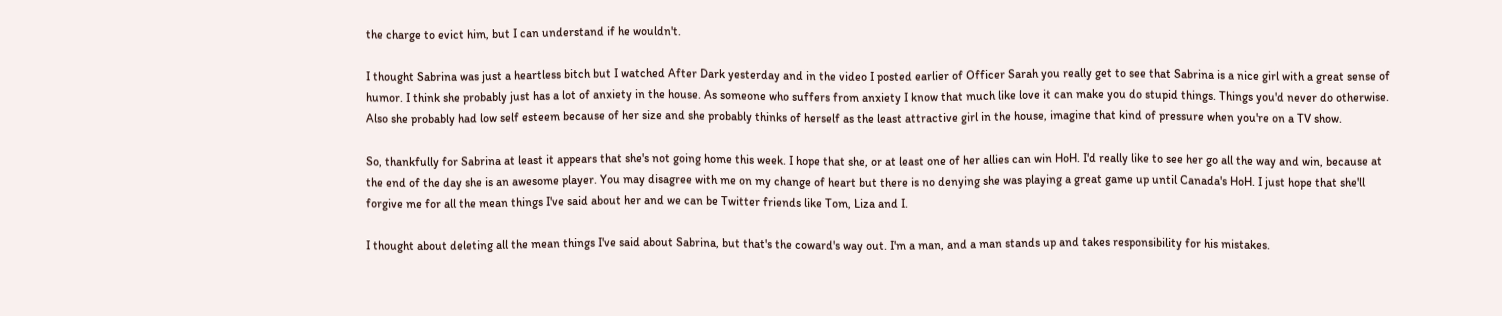the charge to evict him, but I can understand if he wouldn't.

I thought Sabrina was just a heartless bitch but I watched After Dark yesterday and in the video I posted earlier of Officer Sarah you really get to see that Sabrina is a nice girl with a great sense of humor. I think she probably just has a lot of anxiety in the house. As someone who suffers from anxiety I know that much like love it can make you do stupid things. Things you'd never do otherwise. Also she probably had low self esteem because of her size and she probably thinks of herself as the least attractive girl in the house, imagine that kind of pressure when you're on a TV show.

So, thankfully for Sabrina at least it appears that she's not going home this week. I hope that she, or at least one of her allies can win HoH. I'd really like to see her go all the way and win, because at the end of the day she is an awesome player. You may disagree with me on my change of heart but there is no denying she was playing a great game up until Canada's HoH. I just hope that she'll forgive me for all the mean things I've said about her and we can be Twitter friends like Tom, Liza and I.

I thought about deleting all the mean things I've said about Sabrina, but that's the coward's way out. I'm a man, and a man stands up and takes responsibility for his mistakes.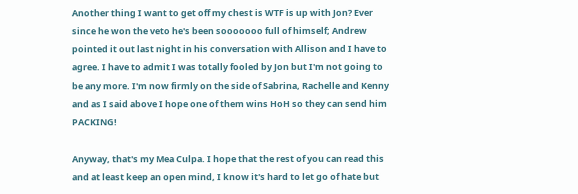Another thing I want to get off my chest is WTF is up with Jon? Ever since he won the veto he's been sooooooo full of himself; Andrew pointed it out last night in his conversation with Allison and I have to agree. I have to admit I was totally fooled by Jon but I'm not going to be any more. I'm now firmly on the side of Sabrina, Rachelle and Kenny and as I said above I hope one of them wins HoH so they can send him PACKING!

Anyway, that's my Mea Culpa. I hope that the rest of you can read this and at least keep an open mind, I know it's hard to let go of hate but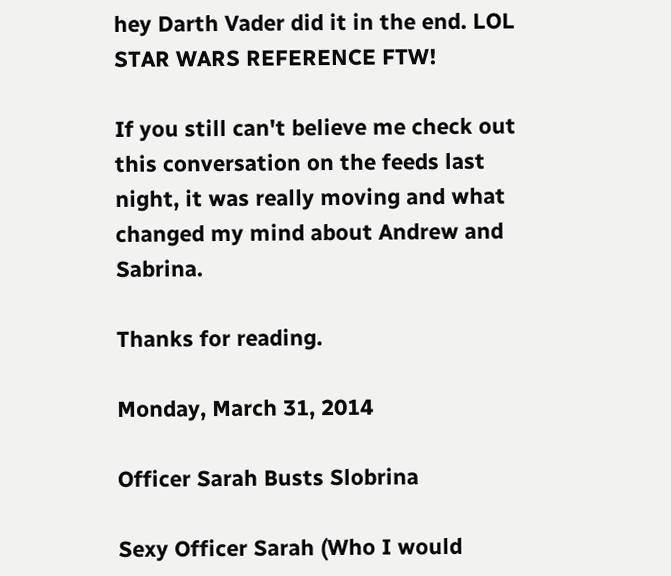hey Darth Vader did it in the end. LOL STAR WARS REFERENCE FTW!

If you still can't believe me check out this conversation on the feeds last night, it was really moving and what changed my mind about Andrew and Sabrina.

Thanks for reading.

Monday, March 31, 2014

Officer Sarah Busts Slobrina

Sexy Officer Sarah (Who I would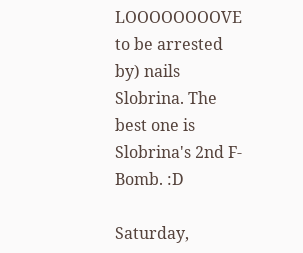LOOOOOOOOVE to be arrested by) nails Slobrina. The best one is Slobrina's 2nd F-Bomb. :D

Saturday,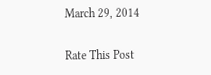March 29, 2014

Rate This Post